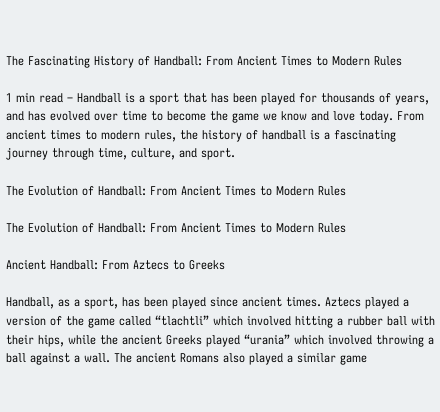The Fascinating History of Handball: From Ancient Times to Modern Rules

1 min read – Handball is a sport that has been played for thousands of years, and has evolved over time to become the game we know and love today. From ancient times to modern rules, the history of handball is a fascinating journey through time, culture, and sport.

The Evolution of Handball: From Ancient Times to Modern Rules

The Evolution of Handball: From Ancient Times to Modern Rules

Ancient Handball: From Aztecs to Greeks

Handball, as a sport, has been played since ancient times. Aztecs played a version of the game called “tlachtli” which involved hitting a rubber ball with their hips, while the ancient Greeks played “urania” which involved throwing a ball against a wall. The ancient Romans also played a similar game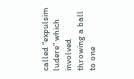called “expulsim ludere” which involved throwing a ball to one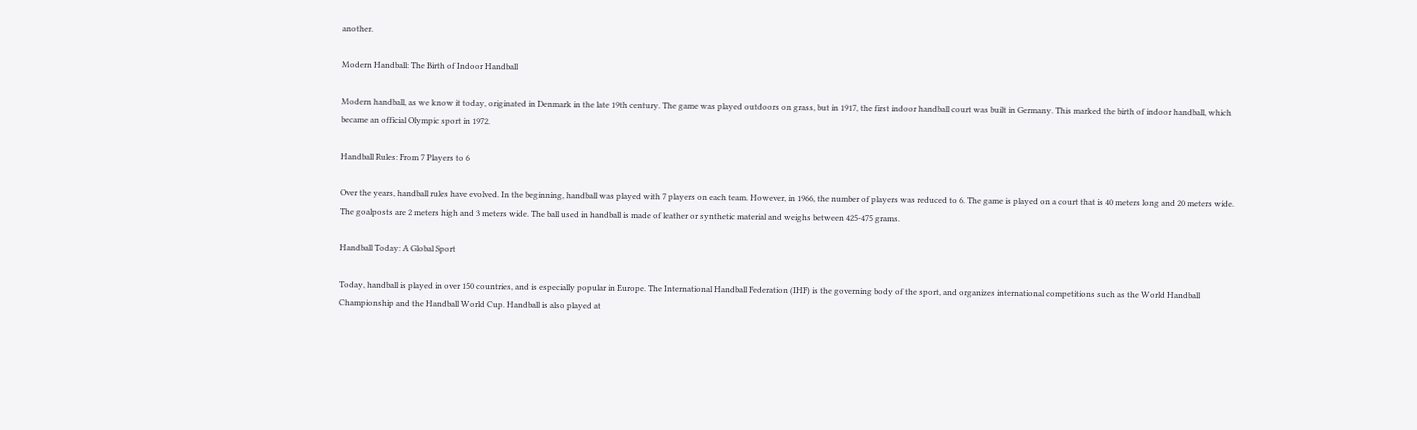another.

Modern Handball: The Birth of Indoor Handball

Modern handball, as we know it today, originated in Denmark in the late 19th century. The game was played outdoors on grass, but in 1917, the first indoor handball court was built in Germany. This marked the birth of indoor handball, which became an official Olympic sport in 1972.

Handball Rules: From 7 Players to 6

Over the years, handball rules have evolved. In the beginning, handball was played with 7 players on each team. However, in 1966, the number of players was reduced to 6. The game is played on a court that is 40 meters long and 20 meters wide. The goalposts are 2 meters high and 3 meters wide. The ball used in handball is made of leather or synthetic material and weighs between 425-475 grams.

Handball Today: A Global Sport

Today, handball is played in over 150 countries, and is especially popular in Europe. The International Handball Federation (IHF) is the governing body of the sport, and organizes international competitions such as the World Handball Championship and the Handball World Cup. Handball is also played at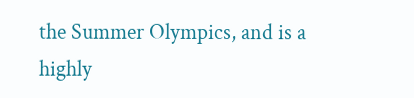the Summer Olympics, and is a highly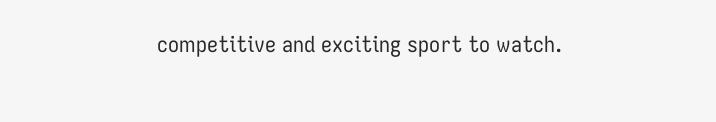competitive and exciting sport to watch.